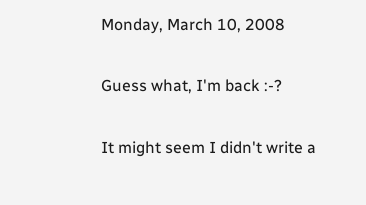Monday, March 10, 2008

Guess what, I'm back :-?

It might seem I didn't write a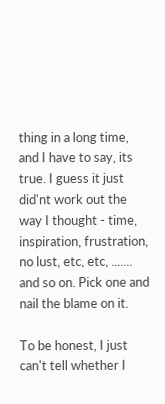thing in a long time, and I have to say, its true. I guess it just did'nt work out the way I thought - time, inspiration, frustration, no lust, etc, etc, ....... and so on. Pick one and nail the blame on it.

To be honest, I just can't tell whether I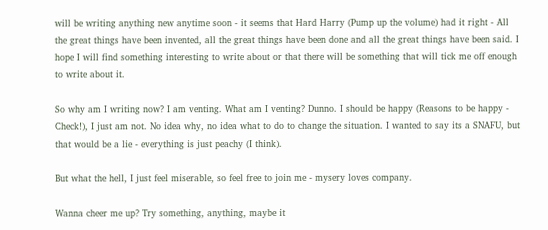will be writing anything new anytime soon - it seems that Hard Harry (Pump up the volume) had it right - All the great things have been invented, all the great things have been done and all the great things have been said. I hope I will find something interesting to write about or that there will be something that will tick me off enough to write about it.

So why am I writing now? I am venting. What am I venting? Dunno. I should be happy (Reasons to be happy - Check!), I just am not. No idea why, no idea what to do to change the situation. I wanted to say its a SNAFU, but that would be a lie - everything is just peachy (I think).

But what the hell, I just feel miserable, so feel free to join me - mysery loves company.

Wanna cheer me up? Try something, anything, maybe it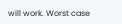will work. Worst case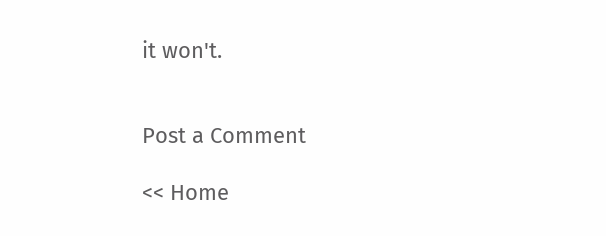it won't.


Post a Comment

<< Home